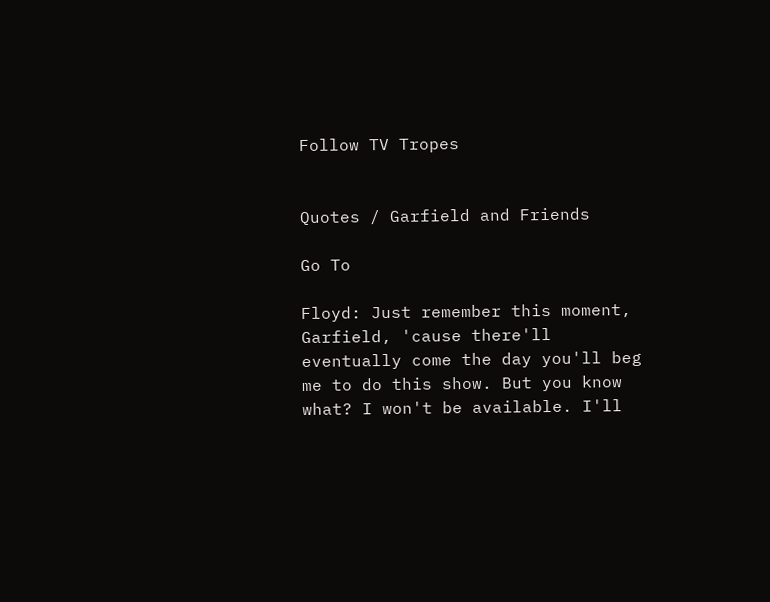Follow TV Tropes


Quotes / Garfield and Friends

Go To

Floyd: Just remember this moment, Garfield, 'cause there'll eventually come the day you'll beg me to do this show. But you know what? I won't be available. I'll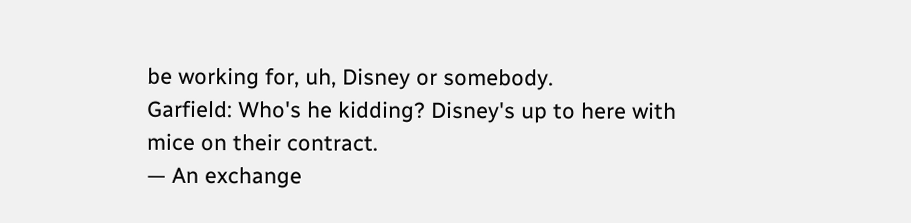be working for, uh, Disney or somebody.
Garfield: Who's he kidding? Disney's up to here with mice on their contract.
— An exchange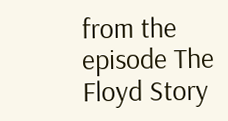from the episode The Floyd Story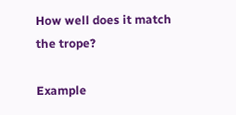How well does it match the trope?

Example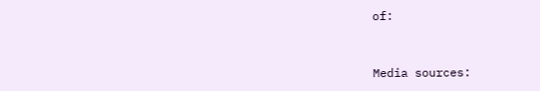of:


Media sources: